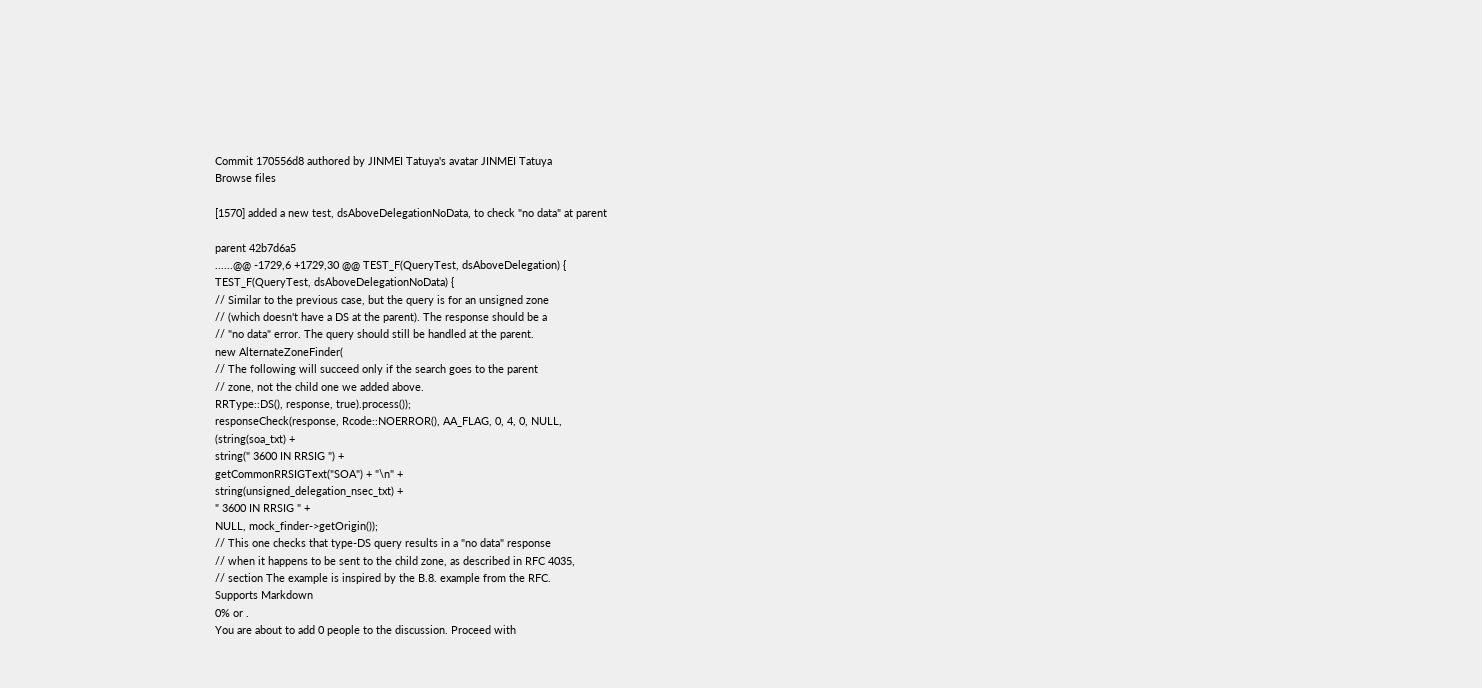Commit 170556d8 authored by JINMEI Tatuya's avatar JINMEI Tatuya
Browse files

[1570] added a new test, dsAboveDelegationNoData, to check "no data" at parent

parent 42b7d6a5
......@@ -1729,6 +1729,30 @@ TEST_F(QueryTest, dsAboveDelegation) {
TEST_F(QueryTest, dsAboveDelegationNoData) {
// Similar to the previous case, but the query is for an unsigned zone
// (which doesn't have a DS at the parent). The response should be a
// "no data" error. The query should still be handled at the parent.
new AlternateZoneFinder(
// The following will succeed only if the search goes to the parent
// zone, not the child one we added above.
RRType::DS(), response, true).process());
responseCheck(response, Rcode::NOERROR(), AA_FLAG, 0, 4, 0, NULL,
(string(soa_txt) +
string(" 3600 IN RRSIG ") +
getCommonRRSIGText("SOA") + "\n" +
string(unsigned_delegation_nsec_txt) +
" 3600 IN RRSIG " +
NULL, mock_finder->getOrigin());
// This one checks that type-DS query results in a "no data" response
// when it happens to be sent to the child zone, as described in RFC 4035,
// section The example is inspired by the B.8. example from the RFC.
Supports Markdown
0% or .
You are about to add 0 people to the discussion. Proceed with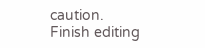caution.
Finish editing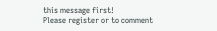this message first!
Please register or to comment